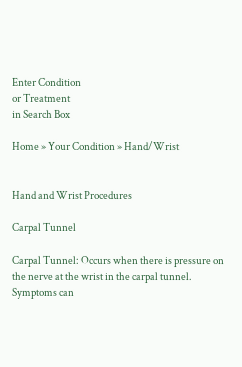Enter Condition
or Treatment
in Search Box

Home » Your Condition » Hand/Wrist


Hand and Wrist Procedures

Carpal Tunnel

Carpal Tunnel: Occurs when there is pressure on the nerve at the wrist in the carpal tunnel. Symptoms can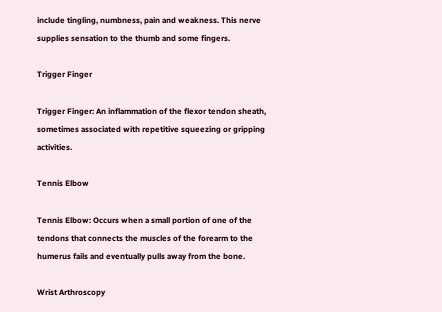include tingling, numbness, pain and weakness. This nerve supplies sensation to the thumb and some fingers.

Trigger Finger

Trigger Finger: An inflammation of the flexor tendon sheath, sometimes associated with repetitive squeezing or gripping activities.

Tennis Elbow

Tennis Elbow: Occurs when a small portion of one of the tendons that connects the muscles of the forearm to the humerus fails and eventually pulls away from the bone.

Wrist Arthroscopy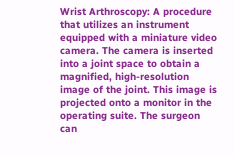Wrist Arthroscopy: A procedure that utilizes an instrument equipped with a miniature video camera. The camera is inserted into a joint space to obtain a magnified, high-resolution image of the joint. This image is projected onto a monitor in the operating suite. The surgeon can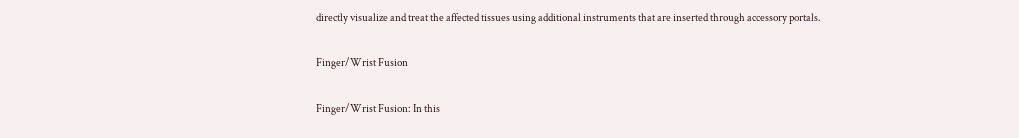directly visualize and treat the affected tissues using additional instruments that are inserted through accessory portals.

Finger/Wrist Fusion

Finger/Wrist Fusion: In this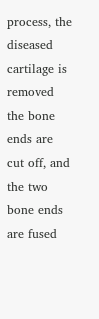process, the diseased cartilage is removed the bone ends are cut off, and the two bone ends are fused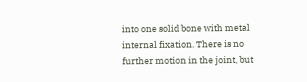into one solid bone with metal internal fixation. There is no further motion in the joint, but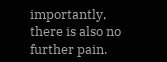importantly, there is also no further pain.